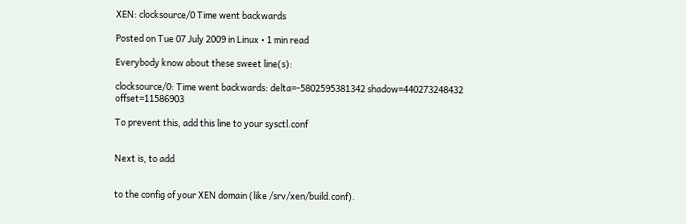XEN: clocksource/0 Time went backwards

Posted on Tue 07 July 2009 in Linux • 1 min read

Everybody know about these sweet line(s):

clocksource/0: Time went backwards: delta=-5802595381342 shadow=440273248432 offset=11586903

To prevent this, add this line to your sysctl.conf


Next is, to add


to the config of your XEN domain (like /srv/xen/build.conf).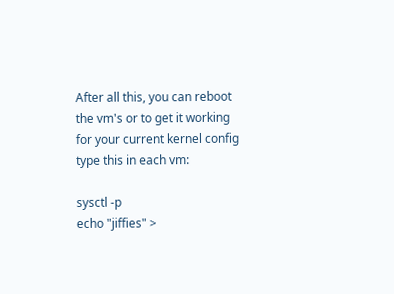After all this, you can reboot the vm's or to get it working for your current kernel config type this in each vm:

sysctl -p
echo "jiffies" >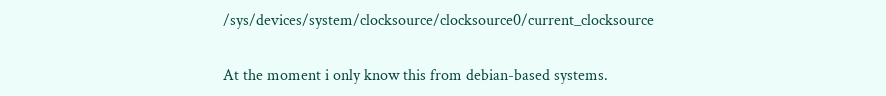/sys/devices/system/clocksource/clocksource0/current_clocksource

At the moment i only know this from debian-based systems.